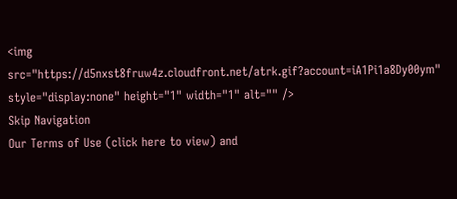<img src="https://d5nxst8fruw4z.cloudfront.net/atrk.gif?account=iA1Pi1a8Dy00ym" style="display:none" height="1" width="1" alt="" />
Skip Navigation
Our Terms of Use (click here to view) and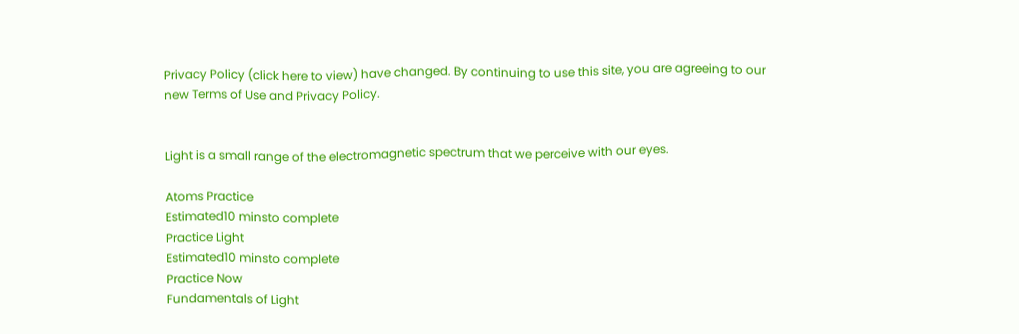Privacy Policy (click here to view) have changed. By continuing to use this site, you are agreeing to our new Terms of Use and Privacy Policy.


Light is a small range of the electromagnetic spectrum that we perceive with our eyes.

Atoms Practice
Estimated10 minsto complete
Practice Light
Estimated10 minsto complete
Practice Now
Fundamentals of Light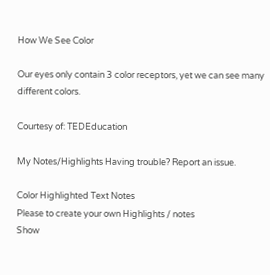How We See Color

Our eyes only contain 3 color receptors, yet we can see many different colors.

Courtesy of: TEDEducation

My Notes/Highlights Having trouble? Report an issue.

Color Highlighted Text Notes
Please to create your own Highlights / notes
Show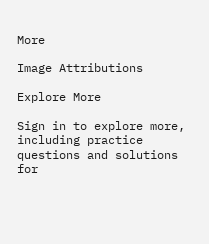More

Image Attributions

Explore More

Sign in to explore more, including practice questions and solutions for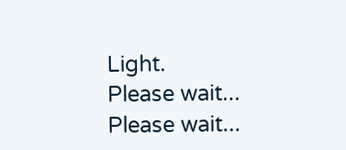Light.
Please wait...
Please wait...